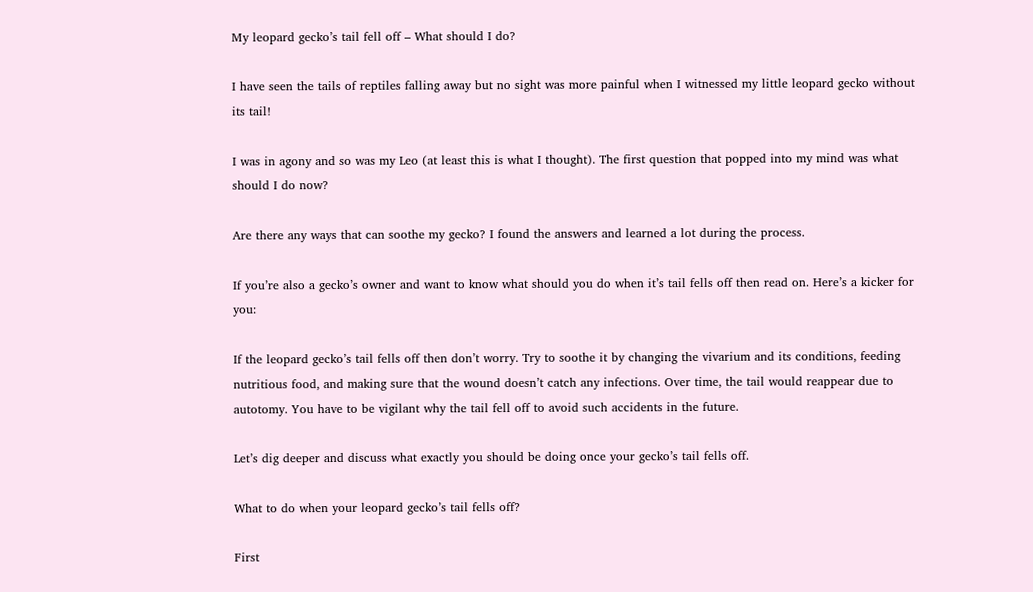My leopard gecko’s tail fell off – What should I do?

I have seen the tails of reptiles falling away but no sight was more painful when I witnessed my little leopard gecko without its tail!

I was in agony and so was my Leo (at least this is what I thought). The first question that popped into my mind was what should I do now?

Are there any ways that can soothe my gecko? I found the answers and learned a lot during the process.

If you’re also a gecko’s owner and want to know what should you do when it’s tail fells off then read on. Here’s a kicker for you:

If the leopard gecko’s tail fells off then don’t worry. Try to soothe it by changing the vivarium and its conditions, feeding nutritious food, and making sure that the wound doesn’t catch any infections. Over time, the tail would reappear due to autotomy. You have to be vigilant why the tail fell off to avoid such accidents in the future.

Let’s dig deeper and discuss what exactly you should be doing once your gecko’s tail fells off.

What to do when your leopard gecko’s tail fells off?

First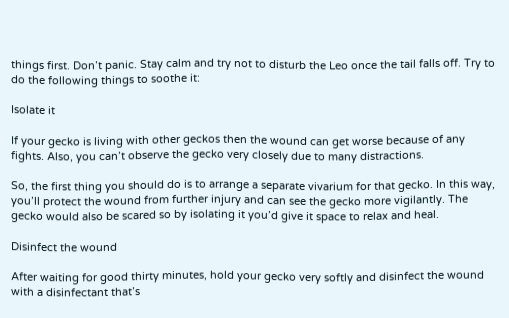things first. Don’t panic. Stay calm and try not to disturb the Leo once the tail falls off. Try to do the following things to soothe it:

Isolate it

If your gecko is living with other geckos then the wound can get worse because of any fights. Also, you can’t observe the gecko very closely due to many distractions.

So, the first thing you should do is to arrange a separate vivarium for that gecko. In this way, you’ll protect the wound from further injury and can see the gecko more vigilantly. The gecko would also be scared so by isolating it you’d give it space to relax and heal.

Disinfect the wound

After waiting for good thirty minutes, hold your gecko very softly and disinfect the wound with a disinfectant that’s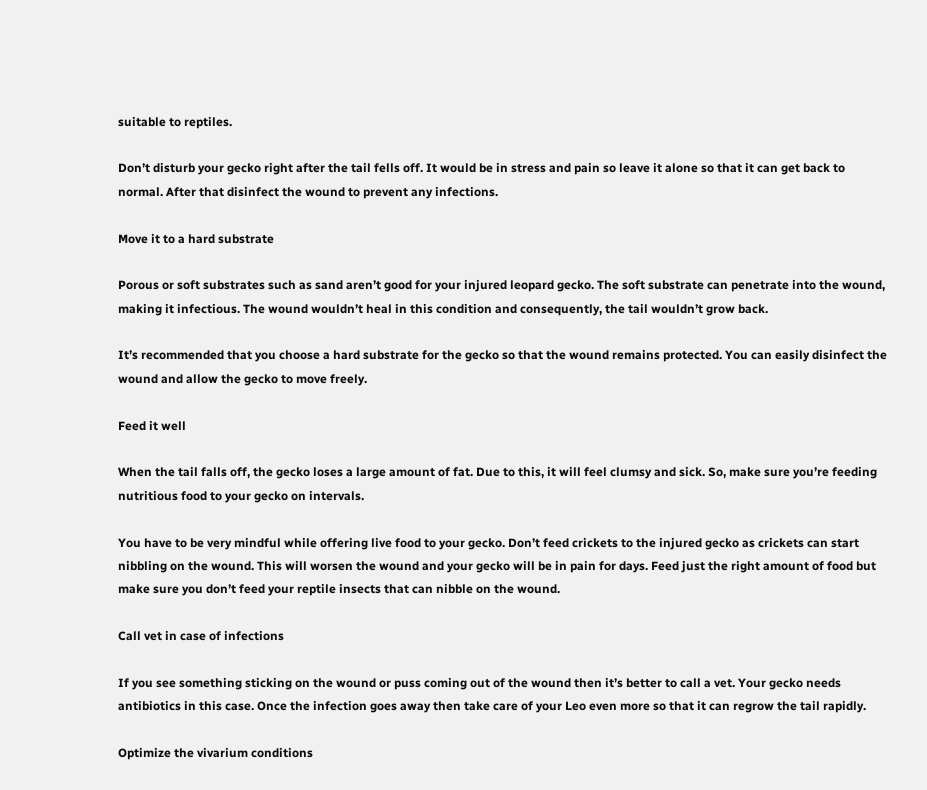suitable to reptiles.

Don’t disturb your gecko right after the tail fells off. It would be in stress and pain so leave it alone so that it can get back to normal. After that disinfect the wound to prevent any infections.

Move it to a hard substrate

Porous or soft substrates such as sand aren’t good for your injured leopard gecko. The soft substrate can penetrate into the wound, making it infectious. The wound wouldn’t heal in this condition and consequently, the tail wouldn’t grow back.

It’s recommended that you choose a hard substrate for the gecko so that the wound remains protected. You can easily disinfect the wound and allow the gecko to move freely.

Feed it well

When the tail falls off, the gecko loses a large amount of fat. Due to this, it will feel clumsy and sick. So, make sure you’re feeding nutritious food to your gecko on intervals.

You have to be very mindful while offering live food to your gecko. Don’t feed crickets to the injured gecko as crickets can start nibbling on the wound. This will worsen the wound and your gecko will be in pain for days. Feed just the right amount of food but make sure you don’t feed your reptile insects that can nibble on the wound.

Call vet in case of infections

If you see something sticking on the wound or puss coming out of the wound then it’s better to call a vet. Your gecko needs antibiotics in this case. Once the infection goes away then take care of your Leo even more so that it can regrow the tail rapidly.

Optimize the vivarium conditions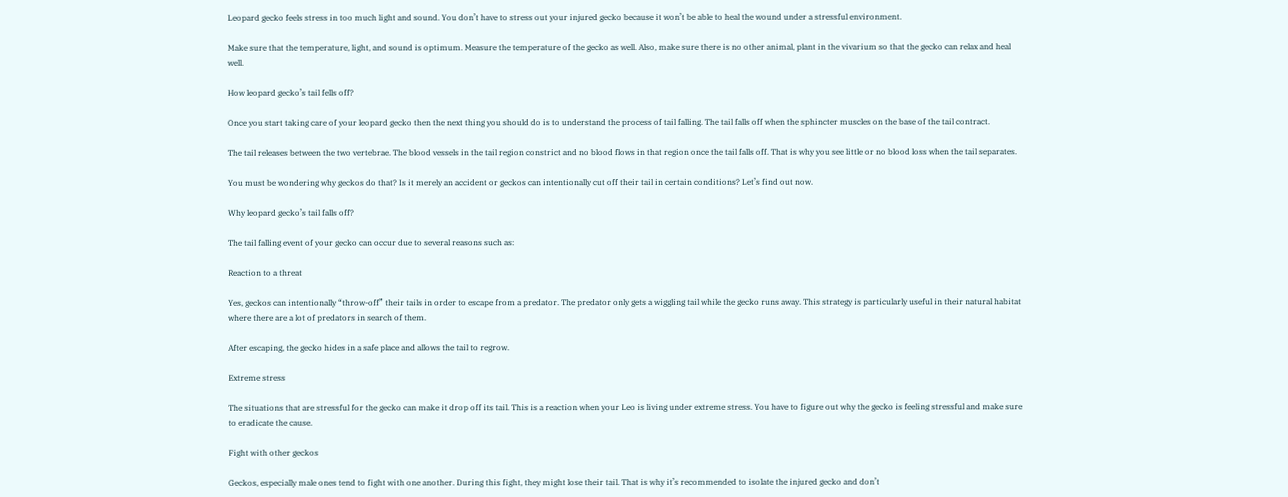Leopard gecko feels stress in too much light and sound. You don’t have to stress out your injured gecko because it won’t be able to heal the wound under a stressful environment.

Make sure that the temperature, light, and sound is optimum. Measure the temperature of the gecko as well. Also, make sure there is no other animal, plant in the vivarium so that the gecko can relax and heal well.

How leopard gecko’s tail fells off?

Once you start taking care of your leopard gecko then the next thing you should do is to understand the process of tail falling. The tail falls off when the sphincter muscles on the base of the tail contract.

The tail releases between the two vertebrae. The blood vessels in the tail region constrict and no blood flows in that region once the tail falls off. That is why you see little or no blood loss when the tail separates.

You must be wondering why geckos do that? Is it merely an accident or geckos can intentionally cut off their tail in certain conditions? Let’s find out now.

Why leopard gecko’s tail falls off?

The tail falling event of your gecko can occur due to several reasons such as:

Reaction to a threat

Yes, geckos can intentionally “throw-off” their tails in order to escape from a predator. The predator only gets a wiggling tail while the gecko runs away. This strategy is particularly useful in their natural habitat where there are a lot of predators in search of them.

After escaping, the gecko hides in a safe place and allows the tail to regrow.

Extreme stress

The situations that are stressful for the gecko can make it drop off its tail. This is a reaction when your Leo is living under extreme stress. You have to figure out why the gecko is feeling stressful and make sure to eradicate the cause.

Fight with other geckos

Geckos, especially male ones tend to fight with one another. During this fight, they might lose their tail. That is why it’s recommended to isolate the injured gecko and don’t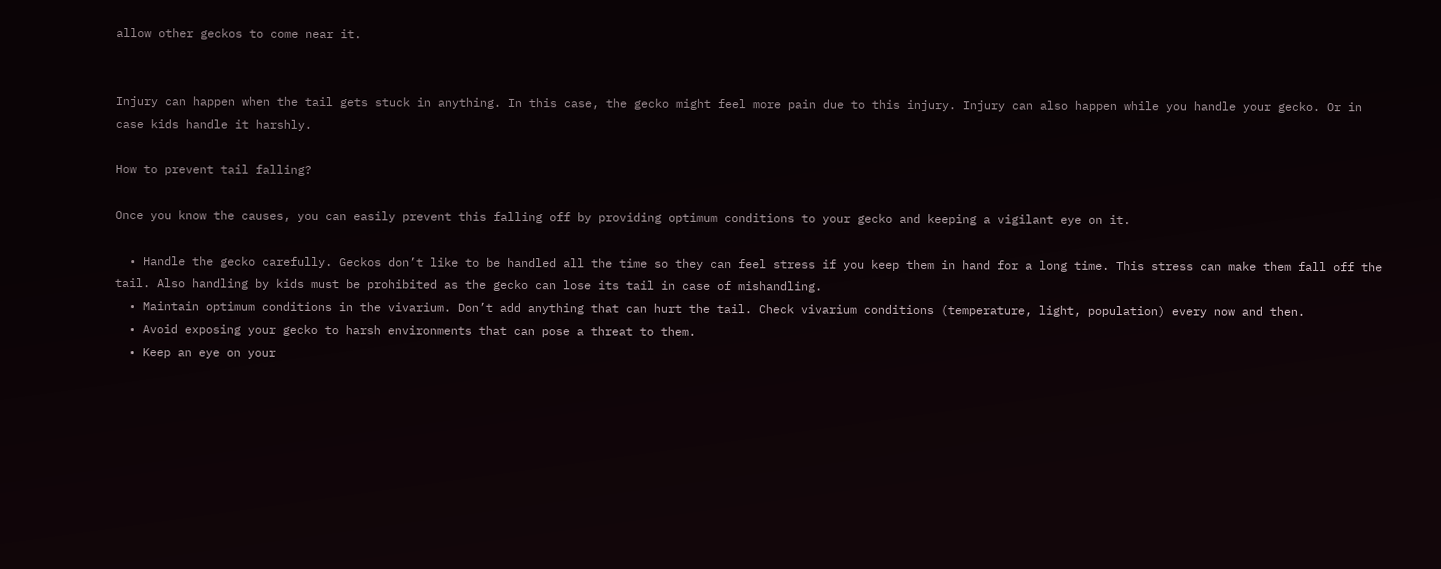allow other geckos to come near it.


Injury can happen when the tail gets stuck in anything. In this case, the gecko might feel more pain due to this injury. Injury can also happen while you handle your gecko. Or in case kids handle it harshly.

How to prevent tail falling?

Once you know the causes, you can easily prevent this falling off by providing optimum conditions to your gecko and keeping a vigilant eye on it.

  • Handle the gecko carefully. Geckos don’t like to be handled all the time so they can feel stress if you keep them in hand for a long time. This stress can make them fall off the tail. Also handling by kids must be prohibited as the gecko can lose its tail in case of mishandling.
  • Maintain optimum conditions in the vivarium. Don’t add anything that can hurt the tail. Check vivarium conditions (temperature, light, population) every now and then.
  • Avoid exposing your gecko to harsh environments that can pose a threat to them.
  • Keep an eye on your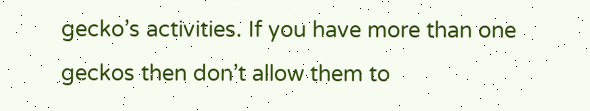gecko’s activities. If you have more than one geckos then don’t allow them to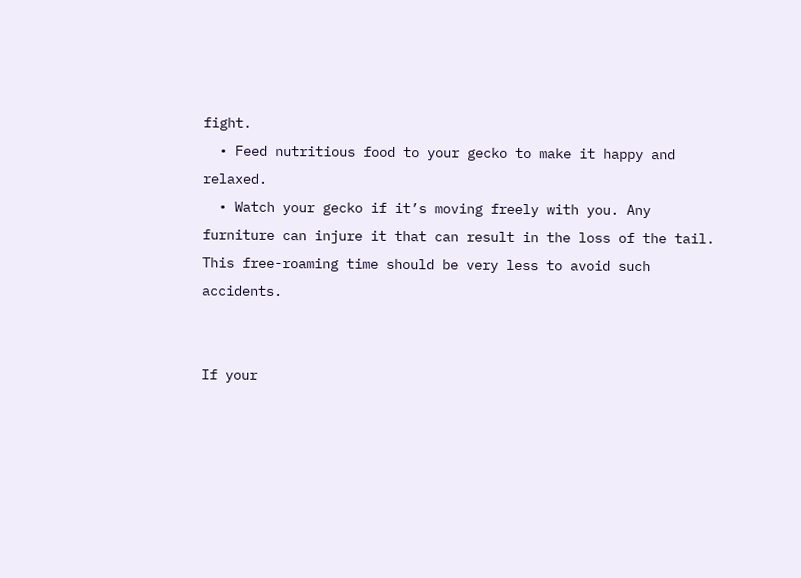fight.
  • Feed nutritious food to your gecko to make it happy and relaxed.
  • Watch your gecko if it’s moving freely with you. Any furniture can injure it that can result in the loss of the tail. This free-roaming time should be very less to avoid such accidents.


If your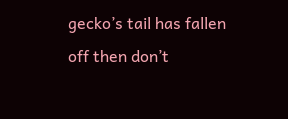gecko’s tail has fallen off then don’t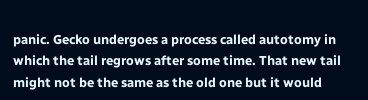panic. Gecko undergoes a process called autotomy in which the tail regrows after some time. That new tail might not be the same as the old one but it would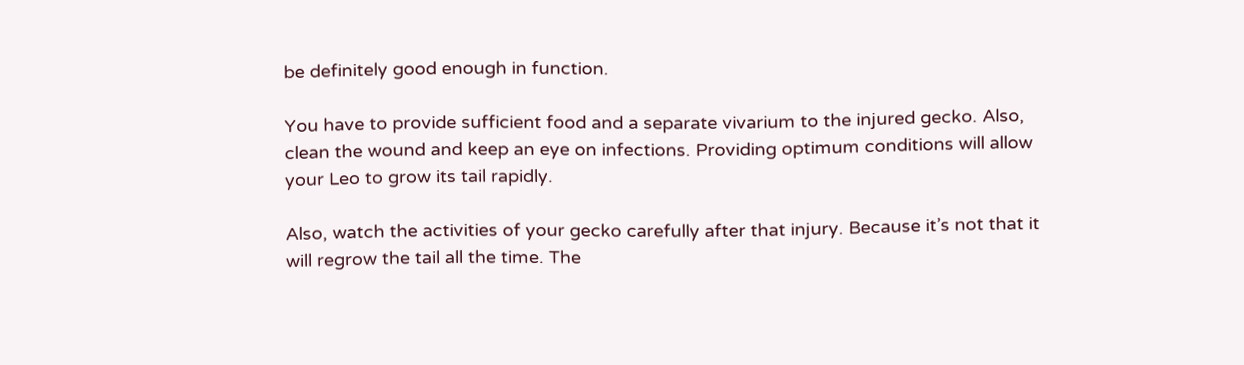be definitely good enough in function.

You have to provide sufficient food and a separate vivarium to the injured gecko. Also, clean the wound and keep an eye on infections. Providing optimum conditions will allow your Leo to grow its tail rapidly.

Also, watch the activities of your gecko carefully after that injury. Because it’s not that it will regrow the tail all the time. The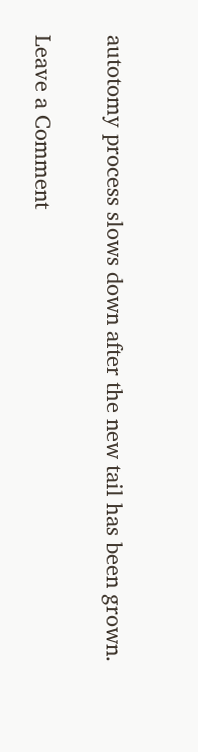autotomy process slows down after the new tail has been grown.


Leave a Comment